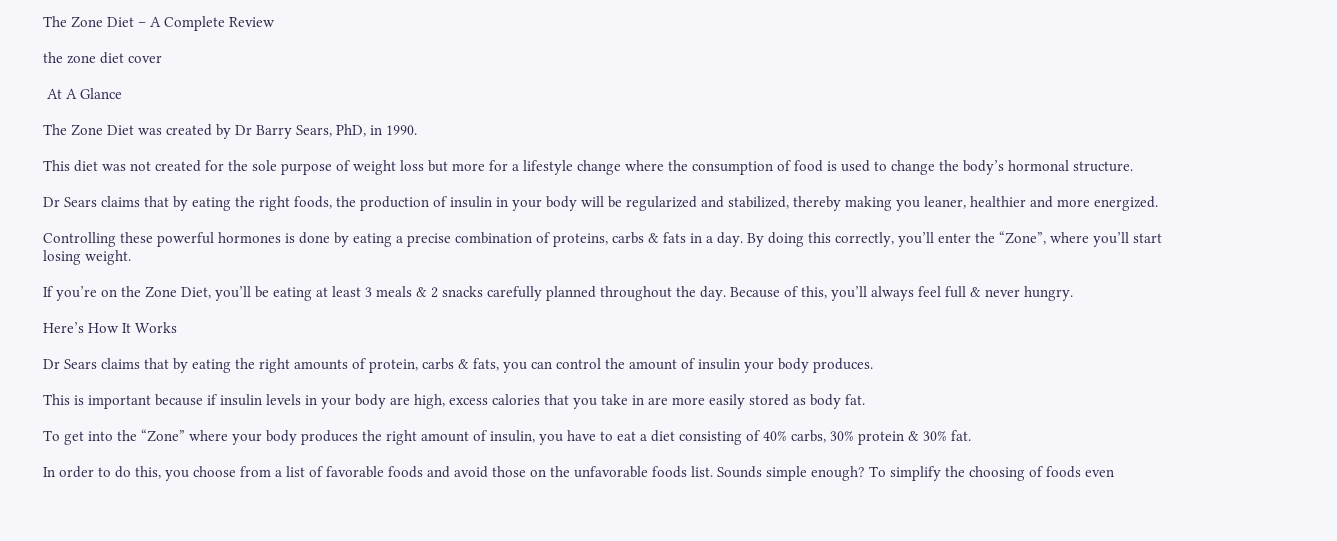The Zone Diet – A Complete Review

the zone diet cover

 At A Glance

The Zone Diet was created by Dr Barry Sears, PhD, in 1990.

This diet was not created for the sole purpose of weight loss but more for a lifestyle change where the consumption of food is used to change the body’s hormonal structure.

Dr Sears claims that by eating the right foods, the production of insulin in your body will be regularized and stabilized, thereby making you leaner, healthier and more energized.

Controlling these powerful hormones is done by eating a precise combination of proteins, carbs & fats in a day. By doing this correctly, you’ll enter the “Zone”, where you’ll start losing weight.

If you’re on the Zone Diet, you’ll be eating at least 3 meals & 2 snacks carefully planned throughout the day. Because of this, you’ll always feel full & never hungry.

Here’s How It Works

Dr Sears claims that by eating the right amounts of protein, carbs & fats, you can control the amount of insulin your body produces.

This is important because if insulin levels in your body are high, excess calories that you take in are more easily stored as body fat.

To get into the “Zone” where your body produces the right amount of insulin, you have to eat a diet consisting of 40% carbs, 30% protein & 30% fat.

In order to do this, you choose from a list of favorable foods and avoid those on the unfavorable foods list. Sounds simple enough? To simplify the choosing of foods even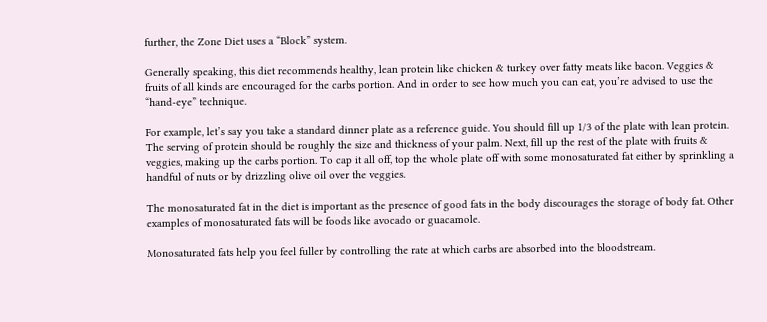further, the Zone Diet uses a “Block” system.

Generally speaking, this diet recommends healthy, lean protein like chicken & turkey over fatty meats like bacon. Veggies & fruits of all kinds are encouraged for the carbs portion. And in order to see how much you can eat, you’re advised to use the “hand-eye” technique.

For example, let’s say you take a standard dinner plate as a reference guide. You should fill up 1/3 of the plate with lean protein. The serving of protein should be roughly the size and thickness of your palm. Next, fill up the rest of the plate with fruits & veggies, making up the carbs portion. To cap it all off, top the whole plate off with some monosaturated fat either by sprinkling a handful of nuts or by drizzling olive oil over the veggies.

The monosaturated fat in the diet is important as the presence of good fats in the body discourages the storage of body fat. Other examples of monosaturated fats will be foods like avocado or guacamole.

Monosaturated fats help you feel fuller by controlling the rate at which carbs are absorbed into the bloodstream.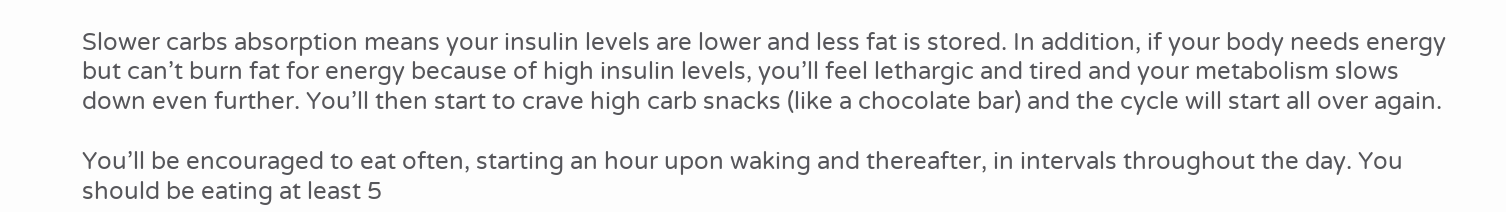Slower carbs absorption means your insulin levels are lower and less fat is stored. In addition, if your body needs energy but can’t burn fat for energy because of high insulin levels, you’ll feel lethargic and tired and your metabolism slows down even further. You’ll then start to crave high carb snacks (like a chocolate bar) and the cycle will start all over again.

You’ll be encouraged to eat often, starting an hour upon waking and thereafter, in intervals throughout the day. You should be eating at least 5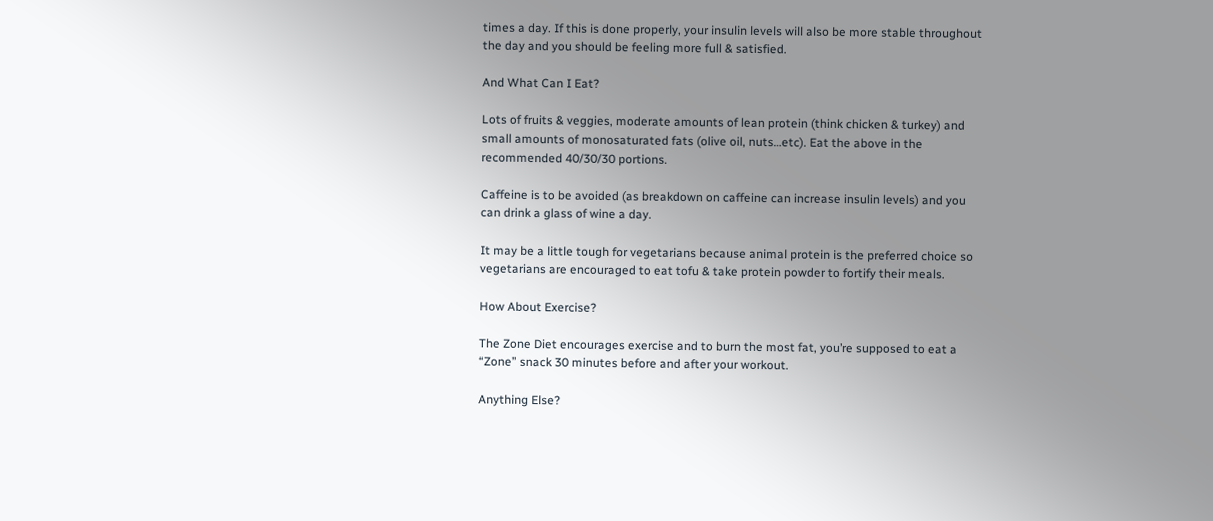times a day. If this is done properly, your insulin levels will also be more stable throughout the day and you should be feeling more full & satisfied.

And What Can I Eat?

Lots of fruits & veggies, moderate amounts of lean protein (think chicken & turkey) and small amounts of monosaturated fats (olive oil, nuts…etc). Eat the above in the recommended 40/30/30 portions.

Caffeine is to be avoided (as breakdown on caffeine can increase insulin levels) and you can drink a glass of wine a day.

It may be a little tough for vegetarians because animal protein is the preferred choice so vegetarians are encouraged to eat tofu & take protein powder to fortify their meals.

How About Exercise?

The Zone Diet encourages exercise and to burn the most fat, you’re supposed to eat a “Zone” snack 30 minutes before and after your workout.

Anything Else?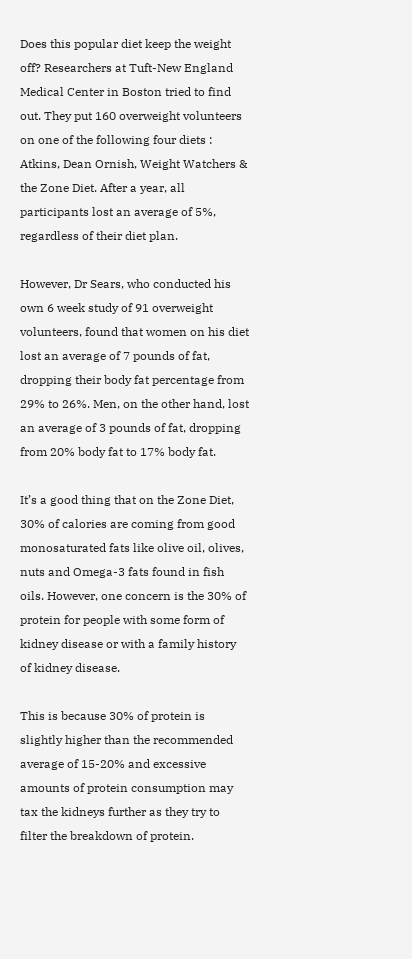Does this popular diet keep the weight off? Researchers at Tuft-New England Medical Center in Boston tried to find out. They put 160 overweight volunteers on one of the following four diets : Atkins, Dean Ornish, Weight Watchers & the Zone Diet. After a year, all participants lost an average of 5%, regardless of their diet plan.

However, Dr Sears, who conducted his own 6 week study of 91 overweight volunteers, found that women on his diet lost an average of 7 pounds of fat, dropping their body fat percentage from 29% to 26%. Men, on the other hand, lost an average of 3 pounds of fat, dropping from 20% body fat to 17% body fat.

It’s a good thing that on the Zone Diet, 30% of calories are coming from good monosaturated fats like olive oil, olives, nuts and Omega-3 fats found in fish oils. However, one concern is the 30% of protein for people with some form of kidney disease or with a family history of kidney disease.

This is because 30% of protein is slightly higher than the recommended average of 15-20% and excessive amounts of protein consumption may tax the kidneys further as they try to filter the breakdown of protein.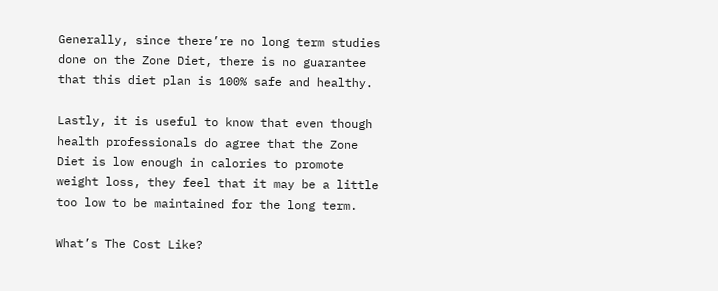Generally, since there’re no long term studies done on the Zone Diet, there is no guarantee that this diet plan is 100% safe and healthy.

Lastly, it is useful to know that even though health professionals do agree that the Zone Diet is low enough in calories to promote weight loss, they feel that it may be a little too low to be maintained for the long term.

What’s The Cost Like?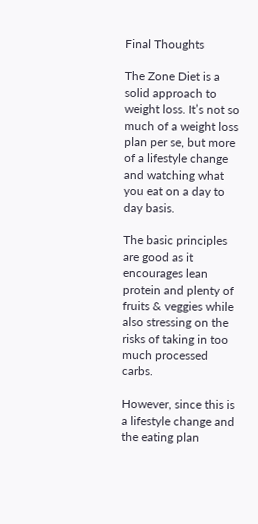Final Thoughts

The Zone Diet is a solid approach to weight loss. It’s not so much of a weight loss plan per se, but more of a lifestyle change and watching what you eat on a day to day basis.

The basic principles are good as it encourages lean protein and plenty of fruits & veggies while also stressing on the risks of taking in too much processed carbs.

However, since this is a lifestyle change and the eating plan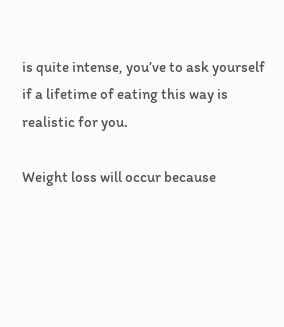is quite intense, you’ve to ask yourself if a lifetime of eating this way is realistic for you.

Weight loss will occur because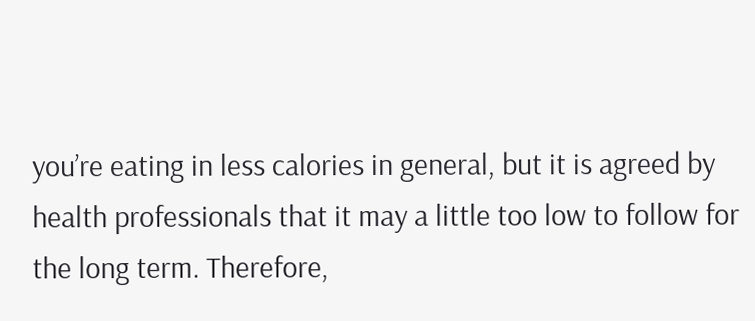you’re eating in less calories in general, but it is agreed by health professionals that it may a little too low to follow for the long term. Therefore,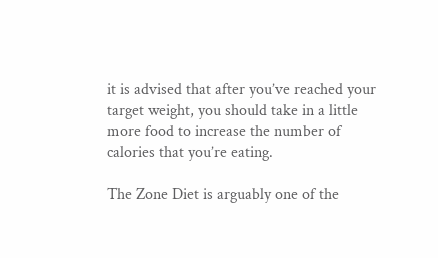it is advised that after you’ve reached your target weight, you should take in a little more food to increase the number of calories that you’re eating.

The Zone Diet is arguably one of the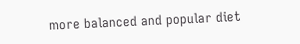more balanced and popular diet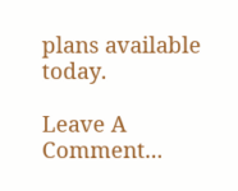plans available today.

Leave A Comment...